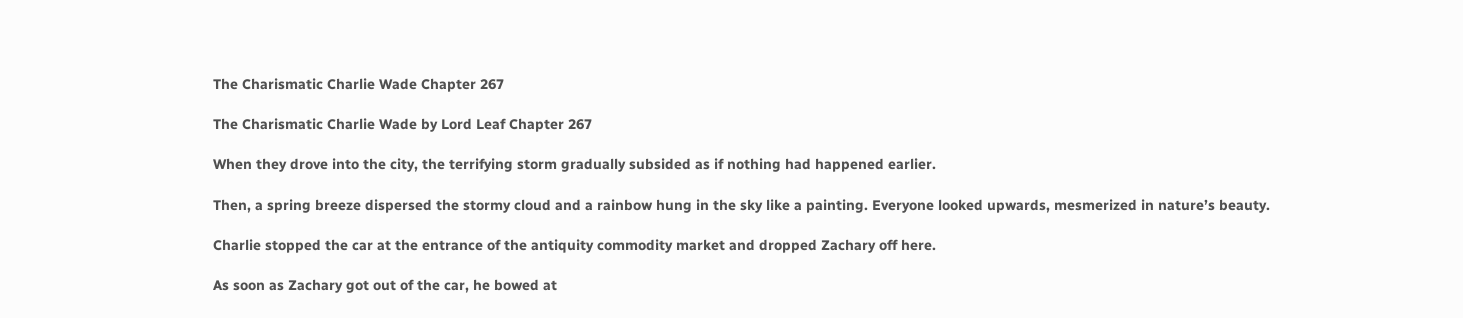The Charismatic Charlie Wade Chapter 267

The Charismatic Charlie Wade by Lord Leaf Chapter 267

When they drove into the city, the terrifying storm gradually subsided as if nothing had happened earlier.

Then, a spring breeze dispersed the stormy cloud and a rainbow hung in the sky like a painting. Everyone looked upwards, mesmerized in nature’s beauty.

Charlie stopped the car at the entrance of the antiquity commodity market and dropped Zachary off here.

As soon as Zachary got out of the car, he bowed at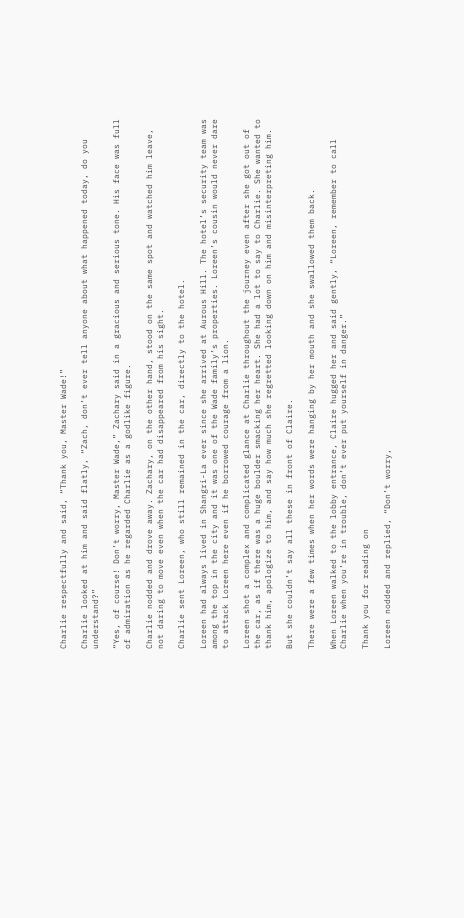Charlie respectfully and said, “Thank you, Master Wade!”

Charlie looked at him and said flatly, “Zach, don’t ever tell anyone about what happened today, do you understand?”

“Yes, of course! Don’t worry, Master Wade,” Zachary said in a gracious and serious tone. His face was full of admiration as he regarded Charlie as a godlike figure.

Charlie nodded and drove away. Zachary, on the other hand, stood on the same spot and watched him leave, not daring to move even when the car had disappeared from his sight.

Charlie sent Loreen, who still remained in the car, directly to the hotel.

Loreen had always lived in Shangri-La ever since she arrived at Aurous Hill. The hotel’s security team was among the top in the city and it was one of the Wade family’s properties. Loreen’s cousin would never dare to attack Loreen here even if he borrowed courage from a lion.

Loreen shot a complex and complicated glance at Charlie throughout the journey even after she got out of the car, as if there was a huge boulder smacking her heart. She had a lot to say to Charlie. She wanted to thank him, apologize to him, and say how much she regretted looking down on him and misinterpreting him.

But she couldn’t say all these in front of Claire.

There were a few times when her words were hanging by her mouth and she swallowed them back.

When Loreen walked to the lobby entrance, Claire hugged her and said gently, “Loreen, remember to call Charlie when you’re in trouble, don’t ever put yourself in danger.”

Thank you for reading on

Loreen nodded and replied, “Don’t worry,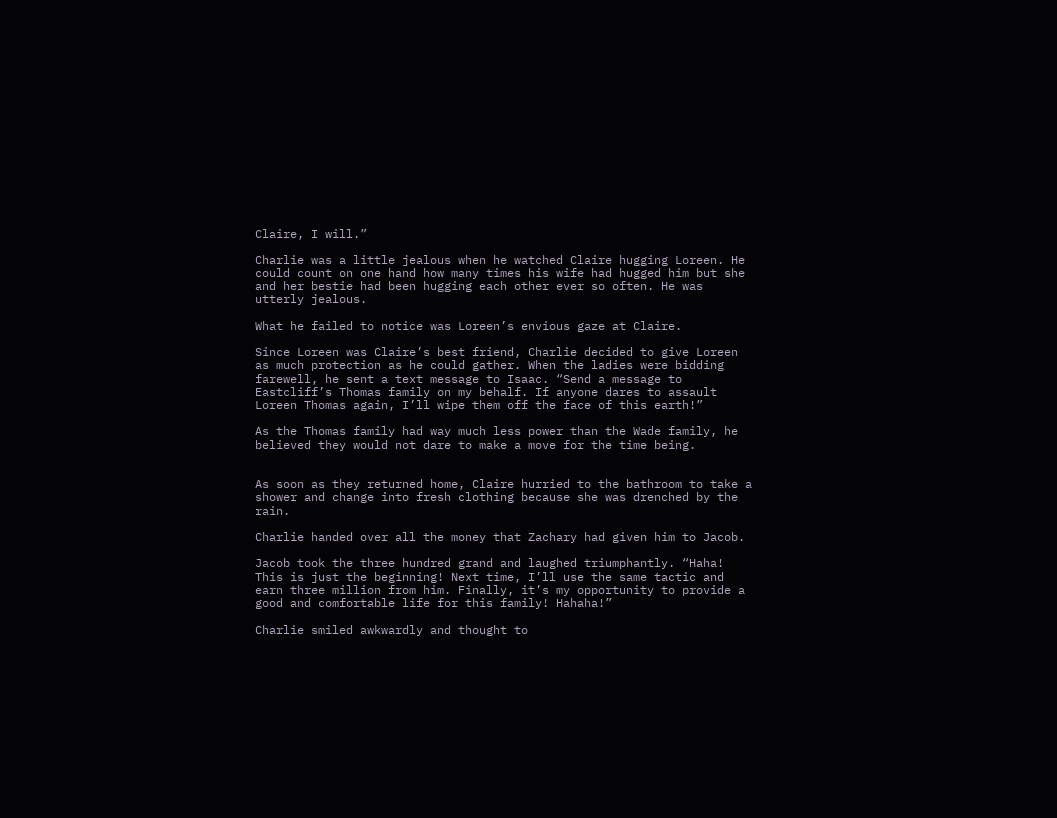Claire, I will.”

Charlie was a little jealous when he watched Claire hugging Loreen. He could count on one hand how many times his wife had hugged him but she and her bestie had been hugging each other ever so often. He was utterly jealous.

What he failed to notice was Loreen’s envious gaze at Claire.

Since Loreen was Claire’s best friend, Charlie decided to give Loreen as much protection as he could gather. When the ladies were bidding farewell, he sent a text message to Isaac. “Send a message to Eastcliff’s Thomas family on my behalf. If anyone dares to assault Loreen Thomas again, I’ll wipe them off the face of this earth!”

As the Thomas family had way much less power than the Wade family, he believed they would not dare to make a move for the time being.


As soon as they returned home, Claire hurried to the bathroom to take a shower and change into fresh clothing because she was drenched by the rain.

Charlie handed over all the money that Zachary had given him to Jacob.

Jacob took the three hundred grand and laughed triumphantly. “Haha! This is just the beginning! Next time, I’ll use the same tactic and earn three million from him. Finally, it’s my opportunity to provide a good and comfortable life for this family! Hahaha!”

Charlie smiled awkwardly and thought to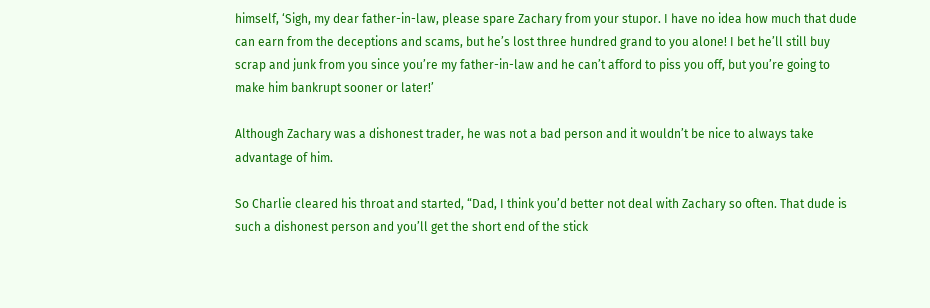himself, ‘Sigh, my dear father-in-law, please spare Zachary from your stupor. I have no idea how much that dude can earn from the deceptions and scams, but he’s lost three hundred grand to you alone! I bet he’ll still buy scrap and junk from you since you’re my father-in-law and he can’t afford to piss you off, but you’re going to make him bankrupt sooner or later!’

Although Zachary was a dishonest trader, he was not a bad person and it wouldn’t be nice to always take advantage of him.

So Charlie cleared his throat and started, “Dad, I think you’d better not deal with Zachary so often. That dude is such a dishonest person and you’ll get the short end of the stick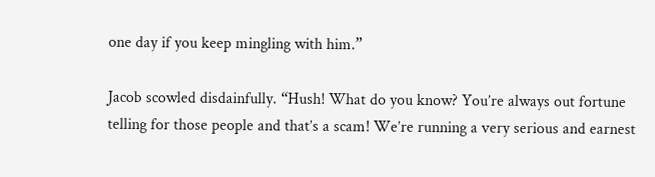one day if you keep mingling with him.”

Jacob scowled disdainfully. “Hush! What do you know? You’re always out fortune telling for those people and that’s a scam! We’re running a very serious and earnest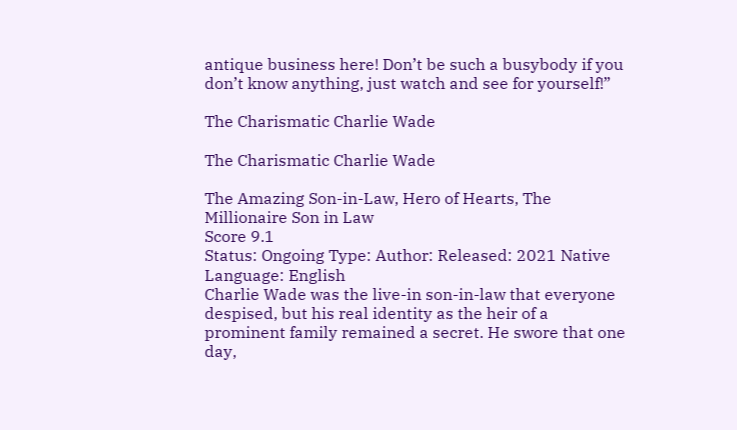antique business here! Don’t be such a busybody if you don’t know anything, just watch and see for yourself!”

The Charismatic Charlie Wade

The Charismatic Charlie Wade

The Amazing Son-in-Law, Hero of Hearts, The Millionaire Son in Law
Score 9.1
Status: Ongoing Type: Author: Released: 2021 Native Language: English
Charlie Wade was the live-in son-in-law that everyone despised, but his real identity as the heir of a prominent family remained a secret. He swore that one day,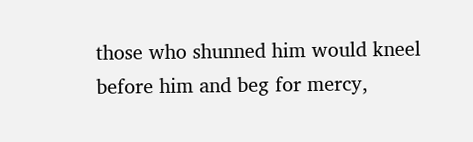those who shunned him would kneel before him and beg for mercy,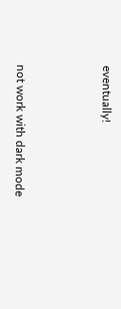eventually!



not work with dark mode